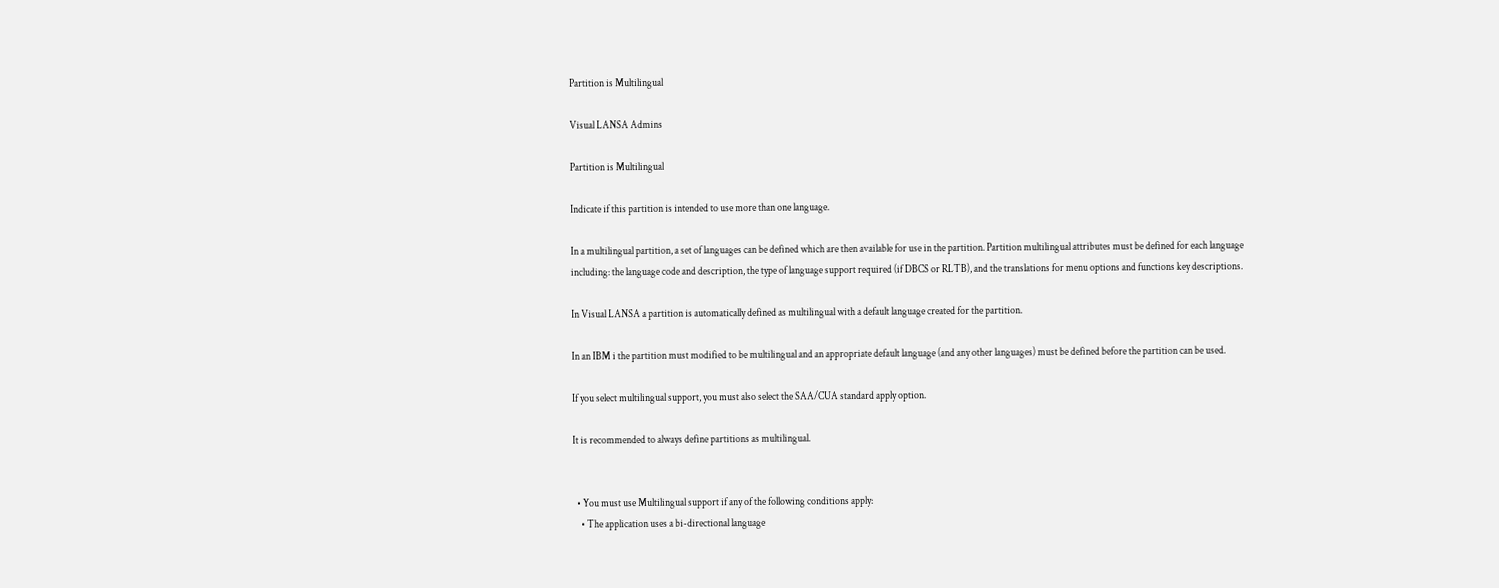Partition is Multilingual

Visual LANSA Admins

Partition is Multilingual

Indicate if this partition is intended to use more than one language.

In a multilingual partition, a set of languages can be defined which are then available for use in the partition. Partition multilingual attributes must be defined for each language including: the language code and description, the type of language support required (if DBCS or RLTB), and the translations for menu options and functions key descriptions.

In Visual LANSA a partition is automatically defined as multilingual with a default language created for the partition.

In an IBM i the partition must modified to be multilingual and an appropriate default language (and any other languages) must be defined before the partition can be used.

If you select multilingual support, you must also select the SAA/CUA standard apply option.

It is recommended to always define partitions as multilingual.


  • You must use Multilingual support if any of the following conditions apply:
    • The application uses a bi-directional language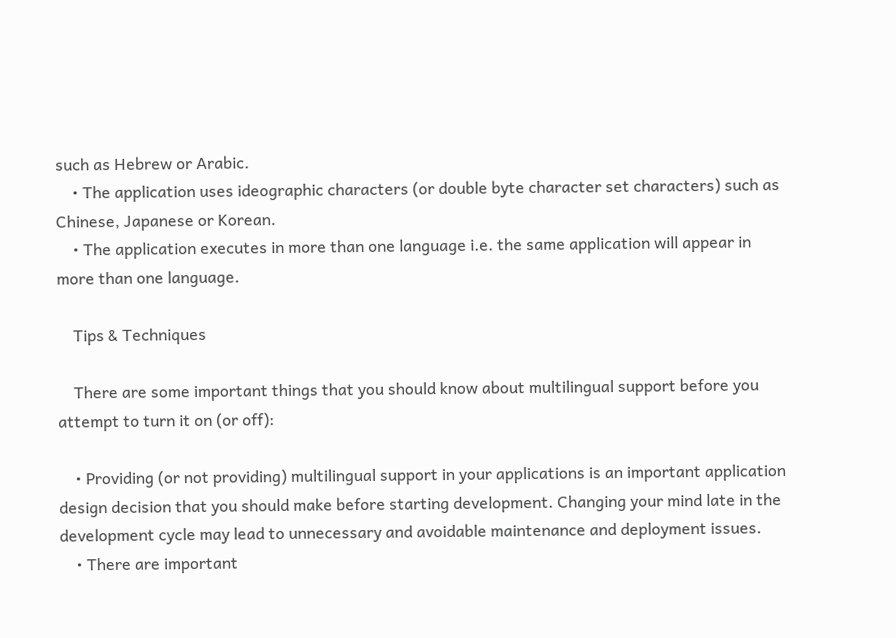such as Hebrew or Arabic.
    • The application uses ideographic characters (or double byte character set characters) such as Chinese, Japanese or Korean.
    • The application executes in more than one language i.e. the same application will appear in more than one language.

    Tips & Techniques

    There are some important things that you should know about multilingual support before you attempt to turn it on (or off):

    • Providing (or not providing) multilingual support in your applications is an important application design decision that you should make before starting development. Changing your mind late in the development cycle may lead to unnecessary and avoidable maintenance and deployment issues.
    • There are important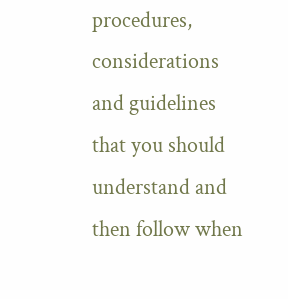procedures, considerations and guidelines that you should understand and then follow when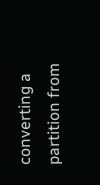converting a partition from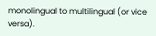monolingual to multilingual (or vice versa).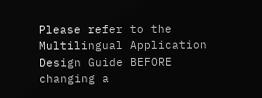Please refer to the Multilingual Application Design Guide BEFORE changing a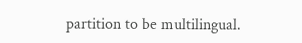partition to be multilingual.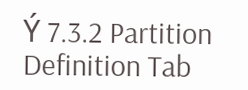Ý 7.3.2 Partition Definition Tab